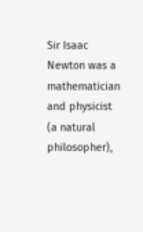Sir Isaac Newton was a mathematician and physicist (a natural philosopher),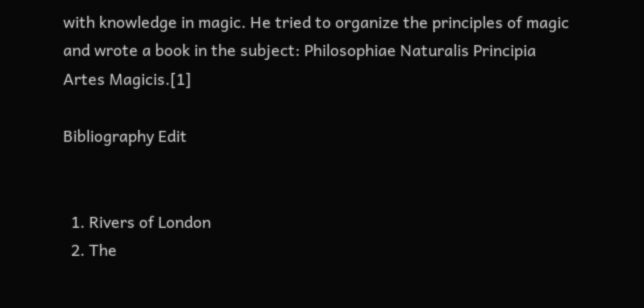with knowledge in magic. He tried to organize the principles of magic and wrote a book in the subject: Philosophiae Naturalis Principia Artes Magicis.[1]

Bibliography Edit


  1. Rivers of London
  2. The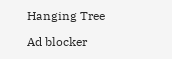Hanging Tree

Ad blocker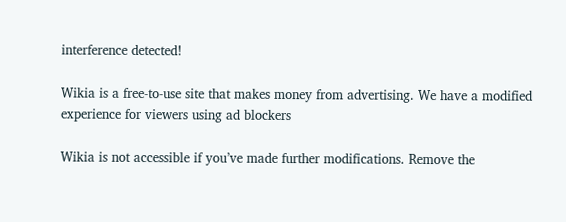interference detected!

Wikia is a free-to-use site that makes money from advertising. We have a modified experience for viewers using ad blockers

Wikia is not accessible if you’ve made further modifications. Remove the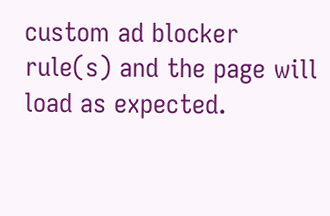custom ad blocker rule(s) and the page will load as expected.